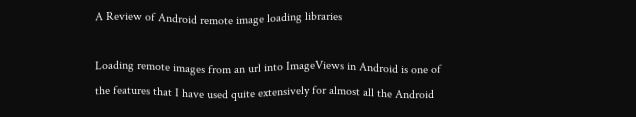A Review of Android remote image loading libraries

Loading remote images from an url into ImageViews in Android is one of the features that I have used quite extensively for almost all the Android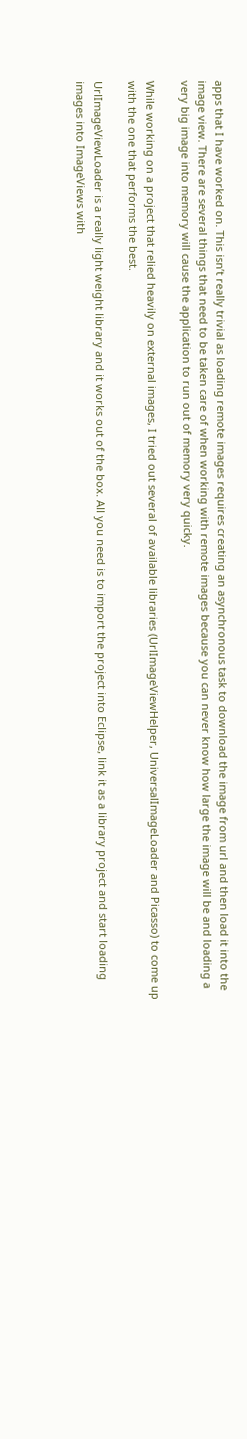apps that I have worked on. This isn’t really trivial as loading remote images requires creating an asynchronous task to download the image from url and then load it into the image view. There are several things that need to be taken care of when working with remote images because you can never know how large the image will be and loading a very big image into memory will cause the application to run out of memory very quicky.

While working on a project that relied heavily on external images, I tried out several of available libraries (UrlImageViewHelper, UniversalImageLoader and Picasso) to come up with the one that performs the best.

UrlImageViewLoader is a really light weight library and it works out of the box. All you need is to import the project into Eclipse, link it as a library project and start loading images into ImageViews with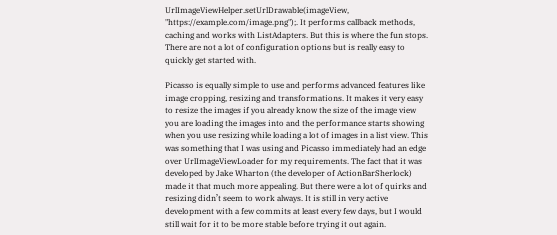UrlImageViewHelper.setUrlDrawable(imageView, "https://example.com/image.png");. It performs callback methods, caching and works with ListAdapters. But this is where the fun stops. There are not a lot of configuration options but is really easy to quickly get started with.

Picasso is equally simple to use and performs advanced features like image cropping, resizing and transformations. It makes it very easy to resize the images if you already know the size of the image view you are loading the images into and the performance starts showing when you use resizing while loading a lot of images in a list view. This was something that I was using and Picasso immediately had an edge over UrlImageViewLoader for my requirements. The fact that it was developed by Jake Wharton (the developer of ActionBarSherlock) made it that much more appealing. But there were a lot of quirks and resizing didn’t seem to work always. It is still in very active development with a few commits at least every few days, but I would still wait for it to be more stable before trying it out again.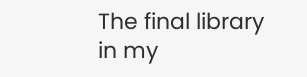The final library in my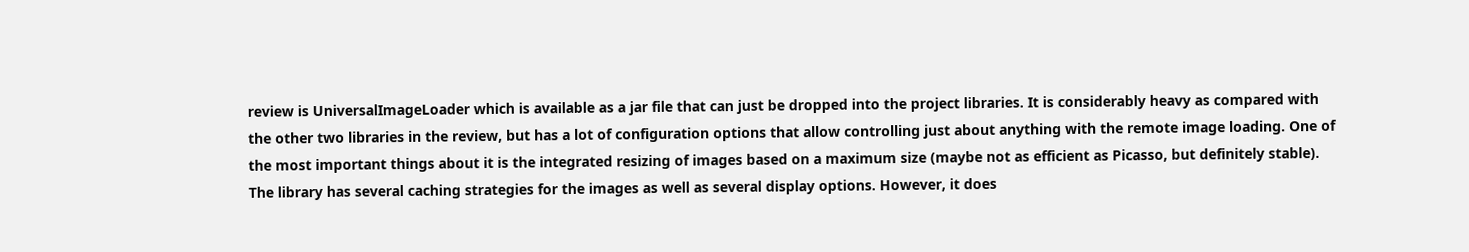review is UniversalImageLoader which is available as a jar file that can just be dropped into the project libraries. It is considerably heavy as compared with the other two libraries in the review, but has a lot of configuration options that allow controlling just about anything with the remote image loading. One of the most important things about it is the integrated resizing of images based on a maximum size (maybe not as efficient as Picasso, but definitely stable). The library has several caching strategies for the images as well as several display options. However, it does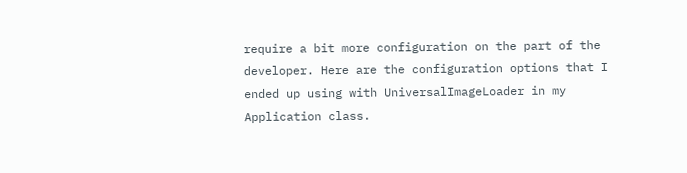require a bit more configuration on the part of the developer. Here are the configuration options that I ended up using with UniversalImageLoader in my Application class.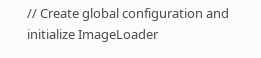// Create global configuration and initialize ImageLoader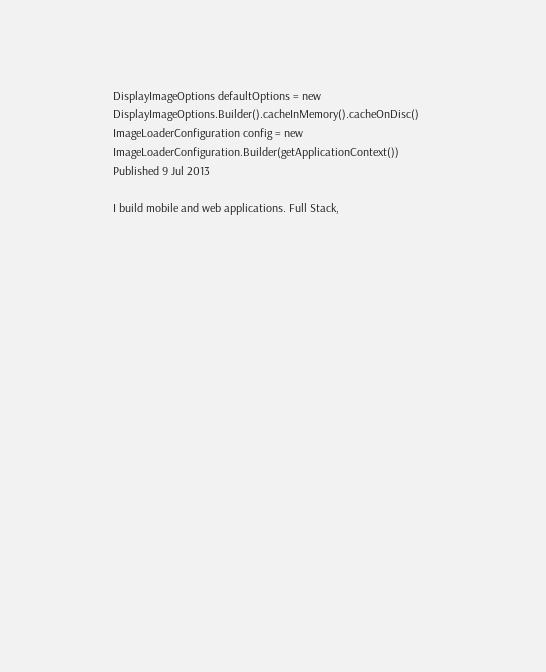DisplayImageOptions defaultOptions = new DisplayImageOptions.Builder().cacheInMemory().cacheOnDisc()
ImageLoaderConfiguration config = new ImageLoaderConfiguration.Builder(getApplicationContext())
Published 9 Jul 2013

I build mobile and web applications. Full Stack,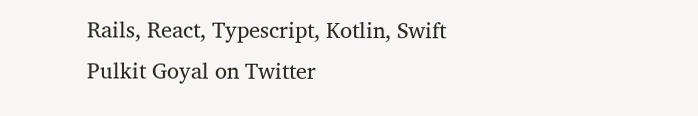Rails, React, Typescript, Kotlin, Swift
Pulkit Goyal on Twitter